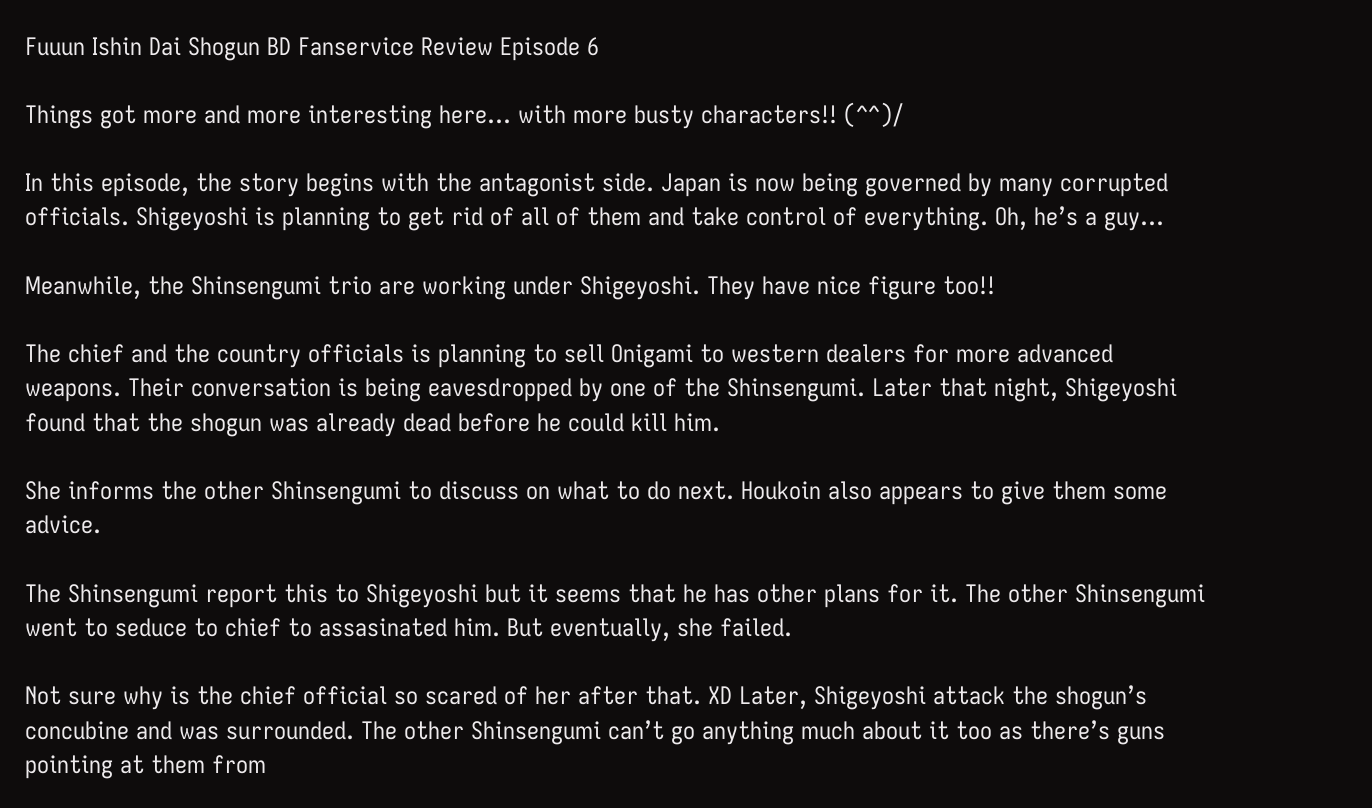Fuuun Ishin Dai Shogun BD Fanservice Review Episode 6

Things got more and more interesting here… with more busty characters!! (^^)/

In this episode, the story begins with the antagonist side. Japan is now being governed by many corrupted officials. Shigeyoshi is planning to get rid of all of them and take control of everything. Oh, he’s a guy…

Meanwhile, the Shinsengumi trio are working under Shigeyoshi. They have nice figure too!!

The chief and the country officials is planning to sell Onigami to western dealers for more advanced weapons. Their conversation is being eavesdropped by one of the Shinsengumi. Later that night, Shigeyoshi found that the shogun was already dead before he could kill him.

She informs the other Shinsengumi to discuss on what to do next. Houkoin also appears to give them some advice.

The Shinsengumi report this to Shigeyoshi but it seems that he has other plans for it. The other Shinsengumi went to seduce to chief to assasinated him. But eventually, she failed.

Not sure why is the chief official so scared of her after that. XD Later, Shigeyoshi attack the shogun’s concubine and was surrounded. The other Shinsengumi can’t go anything much about it too as there’s guns pointing at them from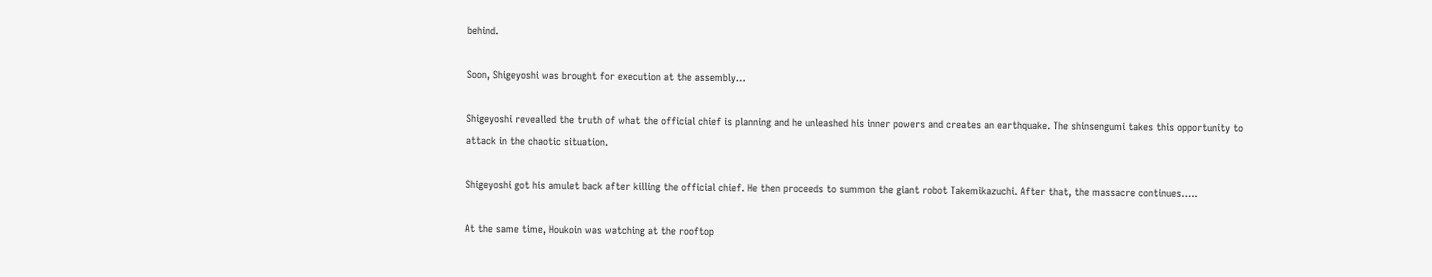behind.

Soon, Shigeyoshi was brought for execution at the assembly…

Shigeyoshi revealled the truth of what the official chief is planning and he unleashed his inner powers and creates an earthquake. The shinsengumi takes this opportunity to attack in the chaotic situation.

Shigeyoshi got his amulet back after killing the official chief. He then proceeds to summon the giant robot Takemikazuchi. After that, the massacre continues…..

At the same time, Houkoin was watching at the rooftop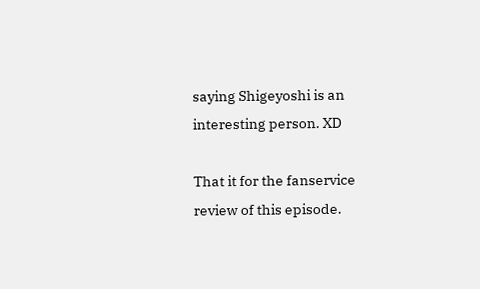saying Shigeyoshi is an interesting person. XD

That it for the fanservice review of this episode.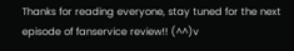Thanks for reading everyone, stay tuned for the next episode of fanservice review!! (^^)v